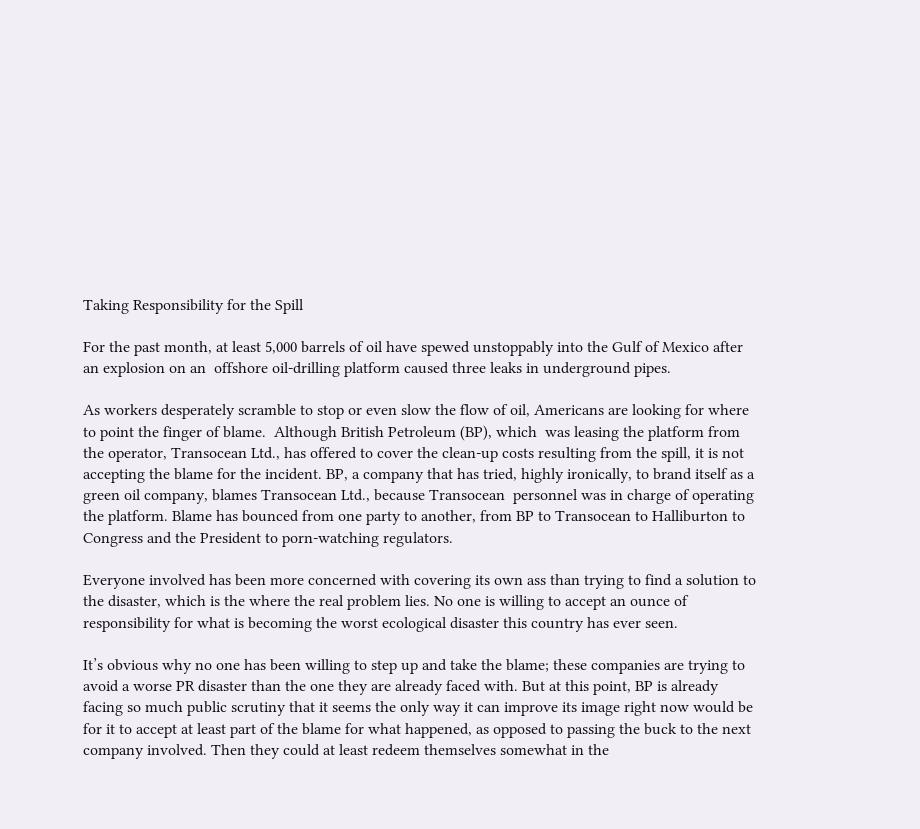Taking Responsibility for the Spill

For the past month, at least 5,000 barrels of oil have spewed unstoppably into the Gulf of Mexico after an explosion on an  offshore oil-drilling platform caused three leaks in underground pipes.

As workers desperately scramble to stop or even slow the flow of oil, Americans are looking for where to point the finger of blame.  Although British Petroleum (BP), which  was leasing the platform from the operator, Transocean Ltd., has offered to cover the clean-up costs resulting from the spill, it is not accepting the blame for the incident. BP, a company that has tried, highly ironically, to brand itself as a green oil company, blames Transocean Ltd., because Transocean  personnel was in charge of operating the platform. Blame has bounced from one party to another, from BP to Transocean to Halliburton to Congress and the President to porn-watching regulators.

Everyone involved has been more concerned with covering its own ass than trying to find a solution to the disaster, which is the where the real problem lies. No one is willing to accept an ounce of responsibility for what is becoming the worst ecological disaster this country has ever seen.

It’s obvious why no one has been willing to step up and take the blame; these companies are trying to avoid a worse PR disaster than the one they are already faced with. But at this point, BP is already facing so much public scrutiny that it seems the only way it can improve its image right now would be for it to accept at least part of the blame for what happened, as opposed to passing the buck to the next company involved. Then they could at least redeem themselves somewhat in the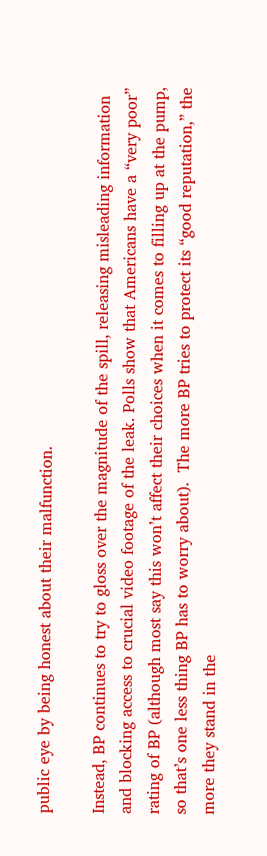public eye by being honest about their malfunction.

Instead, BP continues to try to gloss over the magnitude of the spill, releasing misleading information and blocking access to crucial video footage of the leak. Polls show that Americans have a “very poor” rating of BP (although most say this won’t affect their choices when it comes to filling up at the pump, so that’s one less thing BP has to worry about).  The more BP tries to protect its “good reputation,” the more they stand in the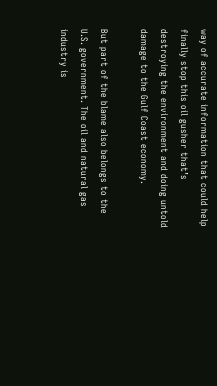way of accurate information that could help finally stop this oil gusher that’s destroying the environment and doing untold damage to the Gulf Coast economy.

But part of the blame also belongs to the U.S. government. The oil and natural gas industry is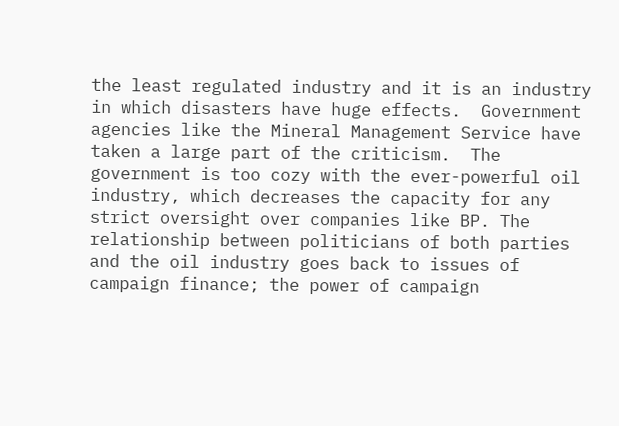the least regulated industry and it is an industry in which disasters have huge effects.  Government agencies like the Mineral Management Service have taken a large part of the criticism.  The government is too cozy with the ever-powerful oil industry, which decreases the capacity for any strict oversight over companies like BP. The relationship between politicians of both parties and the oil industry goes back to issues of campaign finance; the power of campaign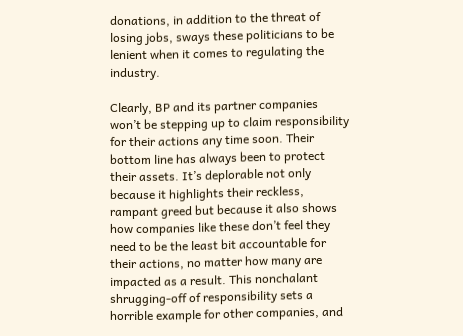donations, in addition to the threat of losing jobs, sways these politicians to be lenient when it comes to regulating the industry.

Clearly, BP and its partner companies won’t be stepping up to claim responsibility for their actions any time soon. Their bottom line has always been to protect their assets. It’s deplorable not only because it highlights their reckless, rampant greed but because it also shows how companies like these don’t feel they need to be the least bit accountable for their actions, no matter how many are impacted as a result. This nonchalant shrugging-off of responsibility sets a horrible example for other companies, and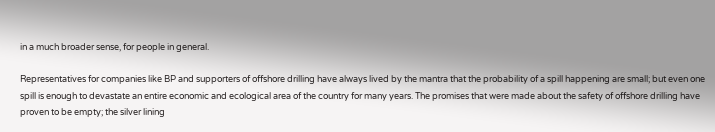in a much broader sense, for people in general.

Representatives for companies like BP and supporters of offshore drilling have always lived by the mantra that the probability of a spill happening are small; but even one spill is enough to devastate an entire economic and ecological area of the country for many years. The promises that were made about the safety of offshore drilling have proven to be empty; the silver lining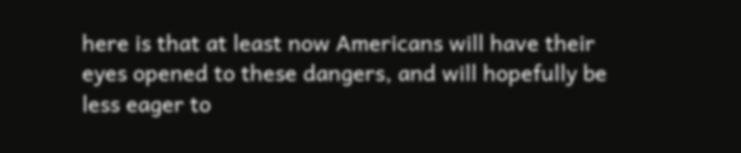here is that at least now Americans will have their eyes opened to these dangers, and will hopefully be less eager to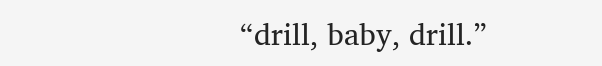“drill, baby, drill.”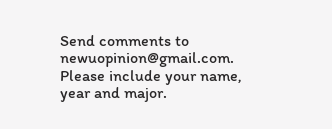Send comments to newuopinion@gmail.com.  Please include your name, year and major.